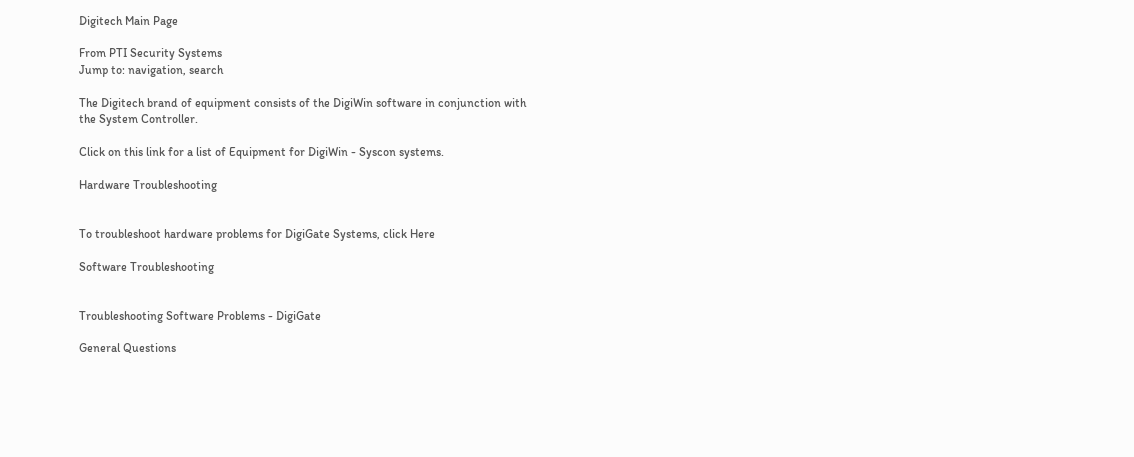Digitech Main Page

From PTI Security Systems
Jump to: navigation, search

The Digitech brand of equipment consists of the DigiWin software in conjunction with the System Controller.

Click on this link for a list of Equipment for DigiWin - Syscon systems.

Hardware Troubleshooting


To troubleshoot hardware problems for DigiGate Systems, click Here

Software Troubleshooting


Troubleshooting Software Problems - DigiGate

General Questions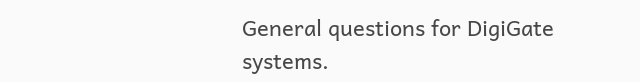General questions for DigiGate systems.